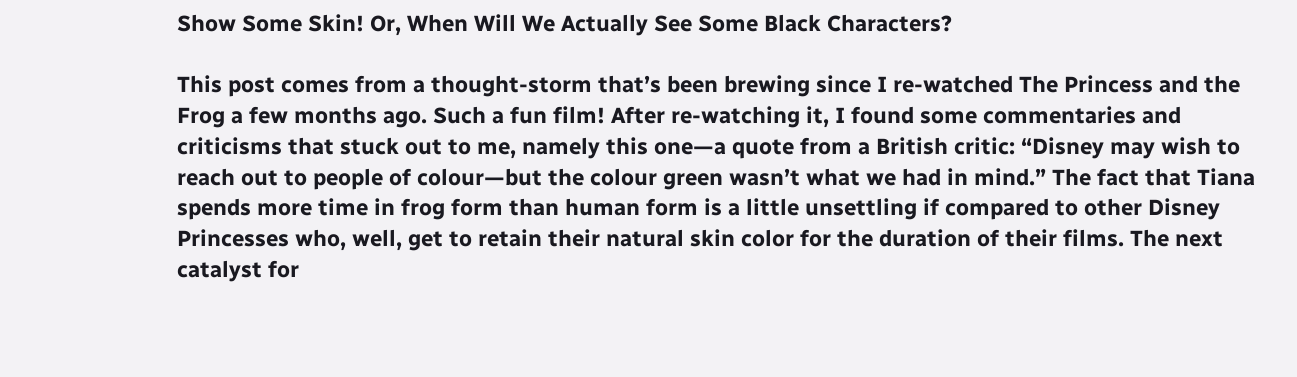Show Some Skin! Or, When Will We Actually See Some Black Characters?

This post comes from a thought-storm that’s been brewing since I re-watched The Princess and the Frog a few months ago. Such a fun film! After re-watching it, I found some commentaries and criticisms that stuck out to me, namely this one—a quote from a British critic: “Disney may wish to reach out to people of colour—but the colour green wasn’t what we had in mind.” The fact that Tiana spends more time in frog form than human form is a little unsettling if compared to other Disney Princesses who, well, get to retain their natural skin color for the duration of their films. The next catalyst for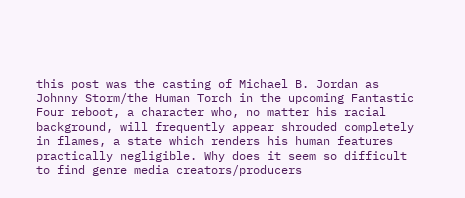this post was the casting of Michael B. Jordan as Johnny Storm/the Human Torch in the upcoming Fantastic Four reboot, a character who, no matter his racial background, will frequently appear shrouded completely in flames, a state which renders his human features practically negligible. Why does it seem so difficult to find genre media creators/producers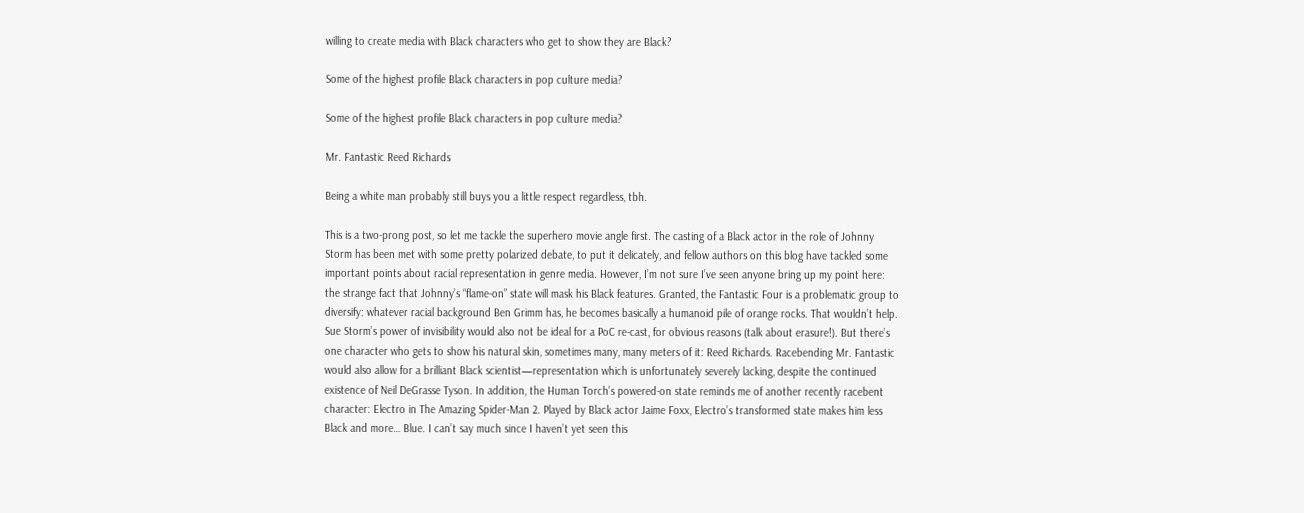willing to create media with Black characters who get to show they are Black?

Some of the highest profile Black characters in pop culture media?

Some of the highest profile Black characters in pop culture media?

Mr. Fantastic Reed Richards

Being a white man probably still buys you a little respect regardless, tbh.

This is a two-prong post, so let me tackle the superhero movie angle first. The casting of a Black actor in the role of Johnny Storm has been met with some pretty polarized debate, to put it delicately, and fellow authors on this blog have tackled some important points about racial representation in genre media. However, I’m not sure I’ve seen anyone bring up my point here: the strange fact that Johnny’s “flame-on” state will mask his Black features. Granted, the Fantastic Four is a problematic group to diversify: whatever racial background Ben Grimm has, he becomes basically a humanoid pile of orange rocks. That wouldn’t help. Sue Storm’s power of invisibility would also not be ideal for a PoC re-cast, for obvious reasons (talk about erasure!). But there’s one character who gets to show his natural skin, sometimes many, many meters of it: Reed Richards. Racebending Mr. Fantastic would also allow for a brilliant Black scientist—representation which is unfortunately severely lacking, despite the continued existence of Neil DeGrasse Tyson. In addition, the Human Torch’s powered-on state reminds me of another recently racebent character: Electro in The Amazing Spider-Man 2. Played by Black actor Jaime Foxx, Electro’s transformed state makes him less Black and more… Blue. I can’t say much since I haven’t yet seen this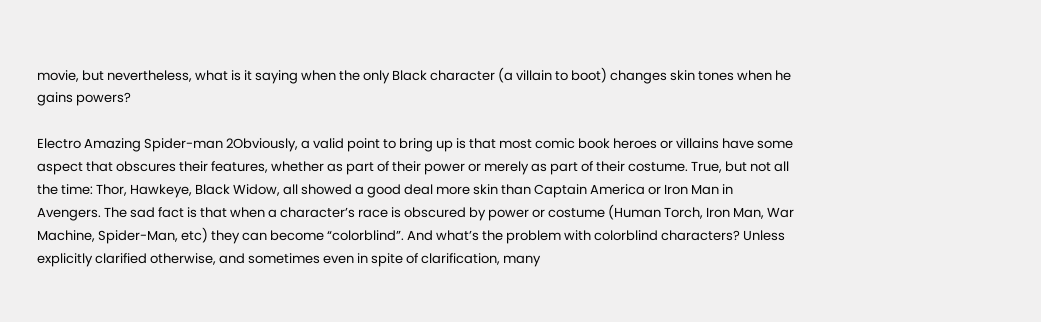movie, but nevertheless, what is it saying when the only Black character (a villain to boot) changes skin tones when he gains powers?

Electro Amazing Spider-man 2Obviously, a valid point to bring up is that most comic book heroes or villains have some aspect that obscures their features, whether as part of their power or merely as part of their costume. True, but not all the time: Thor, Hawkeye, Black Widow, all showed a good deal more skin than Captain America or Iron Man in Avengers. The sad fact is that when a character’s race is obscured by power or costume (Human Torch, Iron Man, War Machine, Spider-Man, etc) they can become “colorblind”. And what’s the problem with colorblind characters? Unless explicitly clarified otherwise, and sometimes even in spite of clarification, many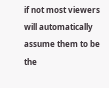if not most viewers will automatically assume them to be the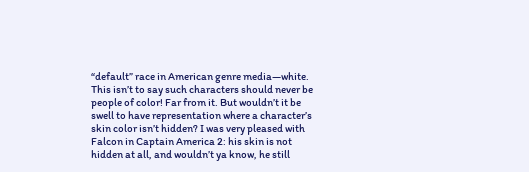“default” race in American genre media—white. This isn’t to say such characters should never be people of color! Far from it. But wouldn’t it be swell to have representation where a character’s skin color isn’t hidden? I was very pleased with Falcon in Captain America 2: his skin is not hidden at all, and wouldn’t ya know, he still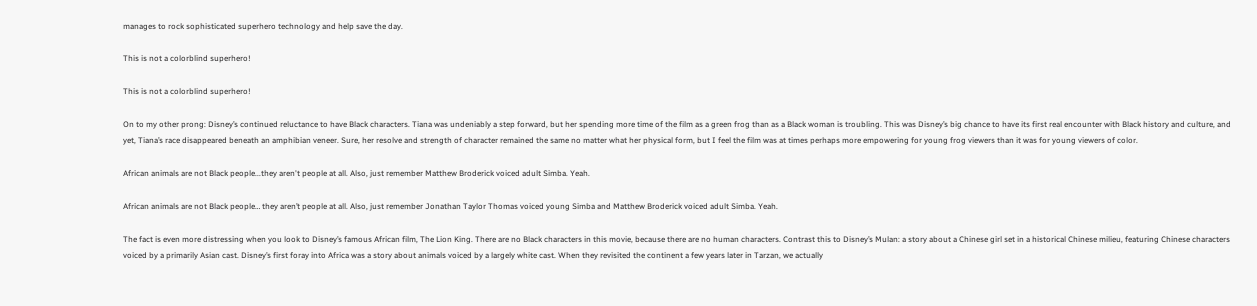manages to rock sophisticated superhero technology and help save the day.

This is not a colorblind superhero!

This is not a colorblind superhero!

On to my other prong: Disney’s continued reluctance to have Black characters. Tiana was undeniably a step forward, but her spending more time of the film as a green frog than as a Black woman is troubling. This was Disney’s big chance to have its first real encounter with Black history and culture, and yet, Tiana’s race disappeared beneath an amphibian veneer. Sure, her resolve and strength of character remained the same no matter what her physical form, but I feel the film was at times perhaps more empowering for young frog viewers than it was for young viewers of color.

African animals are not Black people...they aren't people at all. Also, just remember Matthew Broderick voiced adult Simba. Yeah.

African animals are not Black people… they aren’t people at all. Also, just remember Jonathan Taylor Thomas voiced young Simba and Matthew Broderick voiced adult Simba. Yeah.

The fact is even more distressing when you look to Disney’s famous African film, The Lion King. There are no Black characters in this movie, because there are no human characters. Contrast this to Disney’s Mulan: a story about a Chinese girl set in a historical Chinese milieu, featuring Chinese characters voiced by a primarily Asian cast. Disney’s first foray into Africa was a story about animals voiced by a largely white cast. When they revisited the continent a few years later in Tarzan, we actually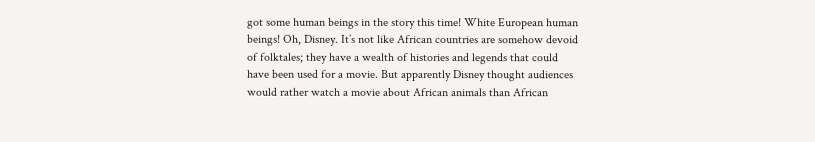got some human beings in the story this time! White European human beings! Oh, Disney. It’s not like African countries are somehow devoid of folktales; they have a wealth of histories and legends that could have been used for a movie. But apparently Disney thought audiences would rather watch a movie about African animals than African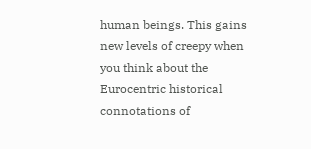human beings. This gains new levels of creepy when you think about the Eurocentric historical connotations of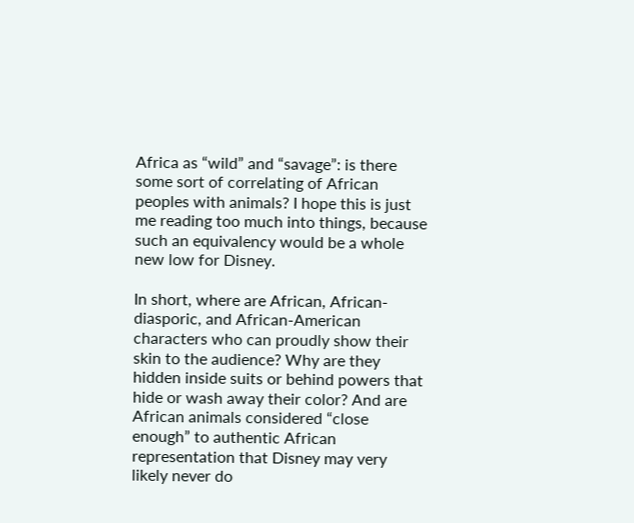Africa as “wild” and “savage”: is there some sort of correlating of African peoples with animals? I hope this is just me reading too much into things, because such an equivalency would be a whole new low for Disney.

In short, where are African, African-diasporic, and African-American characters who can proudly show their skin to the audience? Why are they hidden inside suits or behind powers that hide or wash away their color? And are African animals considered “close enough” to authentic African representation that Disney may very likely never do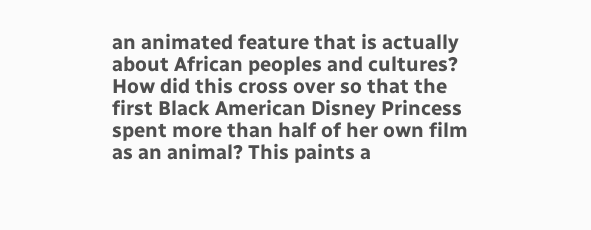an animated feature that is actually about African peoples and cultures? How did this cross over so that the first Black American Disney Princess spent more than half of her own film as an animal? This paints a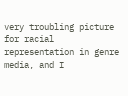very troubling picture for racial representation in genre media, and I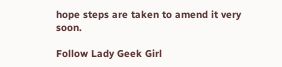hope steps are taken to amend it very soon.

Follow Lady Geek Girl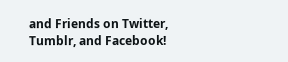and Friends on Twitter, Tumblr, and Facebook!